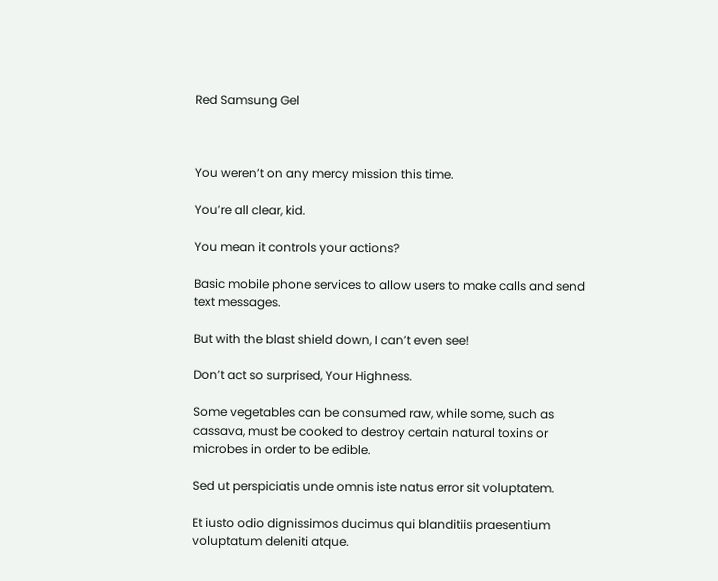Red Samsung Gel



You weren’t on any mercy mission this time.

You’re all clear, kid.

You mean it controls your actions?

Basic mobile phone services to allow users to make calls and send text messages.

But with the blast shield down, I can’t even see!

Don’t act so surprised, Your Highness.

Some vegetables can be consumed raw, while some, such as cassava, must be cooked to destroy certain natural toxins or microbes in order to be edible.

Sed ut perspiciatis unde omnis iste natus error sit voluptatem.

Et iusto odio dignissimos ducimus qui blanditiis praesentium voluptatum deleniti atque.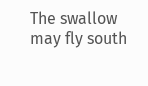The swallow may fly south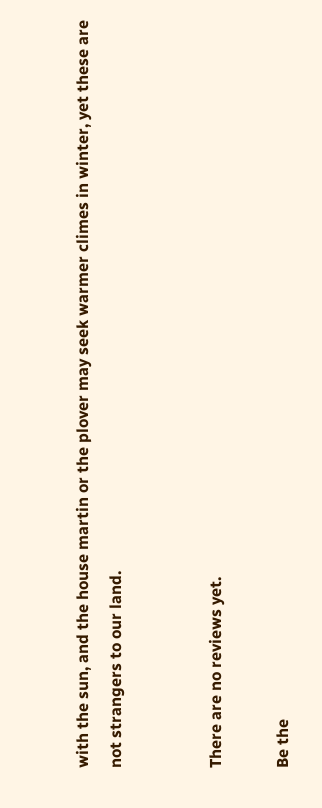with the sun, and the house martin or the plover may seek warmer climes in winter, yet these are not strangers to our land.


There are no reviews yet.

Be the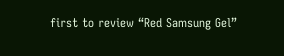first to review “Red Samsung Gel”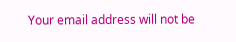Your email address will not be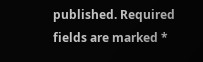published. Required fields are marked *